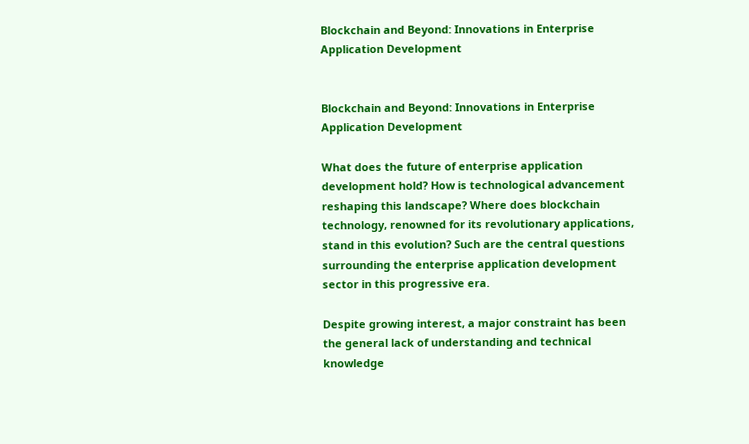Blockchain and Beyond: Innovations in Enterprise Application Development


Blockchain and Beyond: Innovations in Enterprise Application Development

What does the future of enterprise application development hold? How is technological advancement reshaping this landscape? Where does blockchain technology, renowned for its revolutionary applications, stand in this evolution? Such are the central questions surrounding the enterprise application development sector in this progressive era.

Despite growing interest, a major constraint has been the general lack of understanding and technical knowledge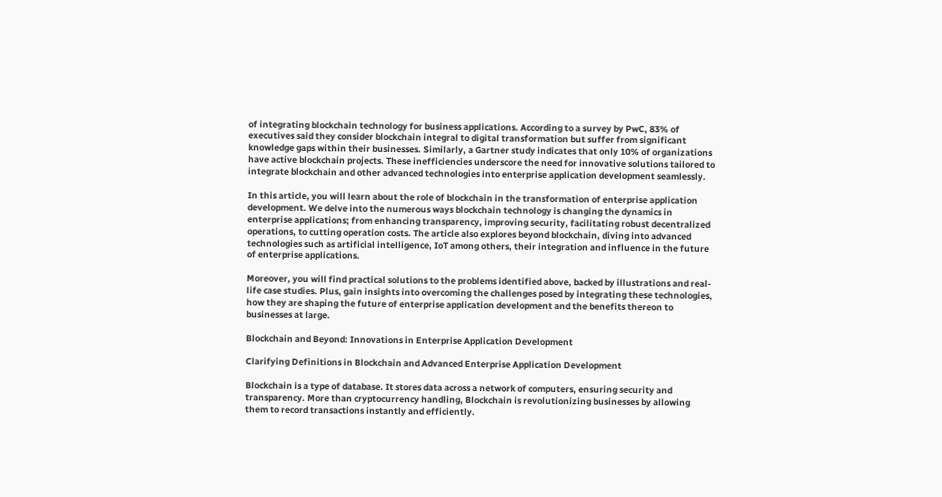of integrating blockchain technology for business applications. According to a survey by PwC, 83% of executives said they consider blockchain integral to digital transformation but suffer from significant knowledge gaps within their businesses. Similarly, a Gartner study indicates that only 10% of organizations have active blockchain projects. These inefficiencies underscore the need for innovative solutions tailored to integrate blockchain and other advanced technologies into enterprise application development seamlessly.

In this article, you will learn about the role of blockchain in the transformation of enterprise application development. We delve into the numerous ways blockchain technology is changing the dynamics in enterprise applications; from enhancing transparency, improving security, facilitating robust decentralized operations, to cutting operation costs. The article also explores beyond blockchain, diving into advanced technologies such as artificial intelligence, IoT among others, their integration and influence in the future of enterprise applications.

Moreover, you will find practical solutions to the problems identified above, backed by illustrations and real-life case studies. Plus, gain insights into overcoming the challenges posed by integrating these technologies, how they are shaping the future of enterprise application development and the benefits thereon to businesses at large.

Blockchain and Beyond: Innovations in Enterprise Application Development

Clarifying Definitions in Blockchain and Advanced Enterprise Application Development

Blockchain is a type of database. It stores data across a network of computers, ensuring security and transparency. More than cryptocurrency handling, Blockchain is revolutionizing businesses by allowing them to record transactions instantly and efficiently.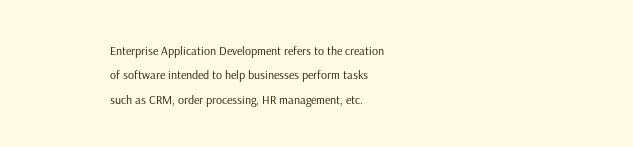Enterprise Application Development refers to the creation of software intended to help businesses perform tasks such as CRM, order processing, HR management, etc.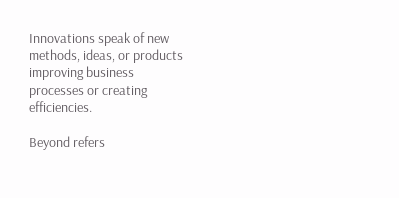Innovations speak of new methods, ideas, or products improving business processes or creating efficiencies.

Beyond refers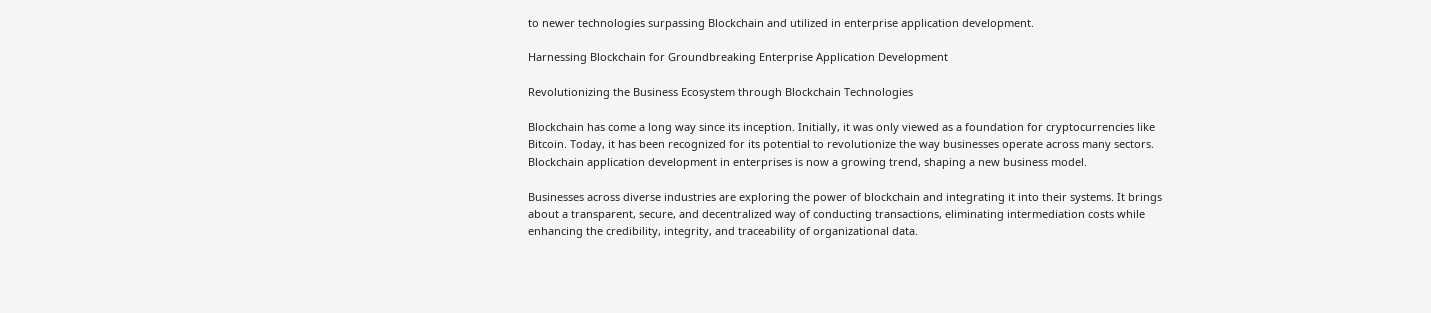to newer technologies surpassing Blockchain and utilized in enterprise application development.

Harnessing Blockchain for Groundbreaking Enterprise Application Development

Revolutionizing the Business Ecosystem through Blockchain Technologies

Blockchain has come a long way since its inception. Initially, it was only viewed as a foundation for cryptocurrencies like Bitcoin. Today, it has been recognized for its potential to revolutionize the way businesses operate across many sectors. Blockchain application development in enterprises is now a growing trend, shaping a new business model.

Businesses across diverse industries are exploring the power of blockchain and integrating it into their systems. It brings about a transparent, secure, and decentralized way of conducting transactions, eliminating intermediation costs while enhancing the credibility, integrity, and traceability of organizational data.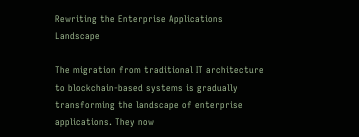Rewriting the Enterprise Applications Landscape

The migration from traditional IT architecture to blockchain-based systems is gradually transforming the landscape of enterprise applications. They now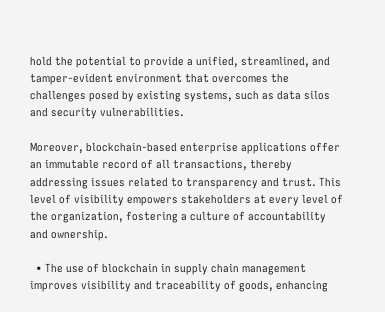hold the potential to provide a unified, streamlined, and tamper-evident environment that overcomes the challenges posed by existing systems, such as data silos and security vulnerabilities.

Moreover, blockchain-based enterprise applications offer an immutable record of all transactions, thereby addressing issues related to transparency and trust. This level of visibility empowers stakeholders at every level of the organization, fostering a culture of accountability and ownership.

  • The use of blockchain in supply chain management improves visibility and traceability of goods, enhancing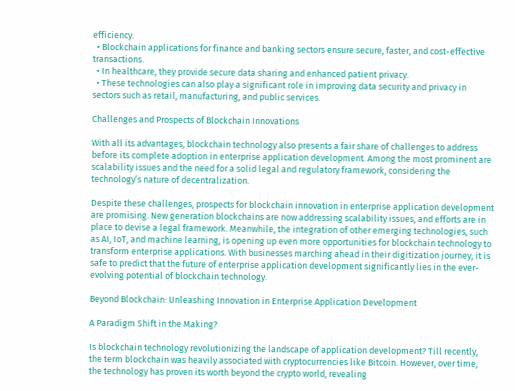efficiency.
  • Blockchain applications for finance and banking sectors ensure secure, faster, and cost-effective transactions.
  • In healthcare, they provide secure data sharing and enhanced patient privacy.
  • These technologies can also play a significant role in improving data security and privacy in sectors such as retail, manufacturing, and public services.

Challenges and Prospects of Blockchain Innovations

With all its advantages, blockchain technology also presents a fair share of challenges to address before its complete adoption in enterprise application development. Among the most prominent are scalability issues and the need for a solid legal and regulatory framework, considering the technology’s nature of decentralization.

Despite these challenges, prospects for blockchain innovation in enterprise application development are promising. New generation blockchains are now addressing scalability issues, and efforts are in place to devise a legal framework. Meanwhile, the integration of other emerging technologies, such as AI, IoT, and machine learning, is opening up even more opportunities for blockchain technology to transform enterprise applications. With businesses marching ahead in their digitization journey, it is safe to predict that the future of enterprise application development significantly lies in the ever-evolving potential of blockchain technology.

Beyond Blockchain: Unleashing Innovation in Enterprise Application Development

A Paradigm Shift in the Making?

Is blockchain technology revolutionizing the landscape of application development? Till recently, the term blockchain was heavily associated with cryptocurrencies like Bitcoin. However, over time, the technology has proven its worth beyond the crypto world, revealing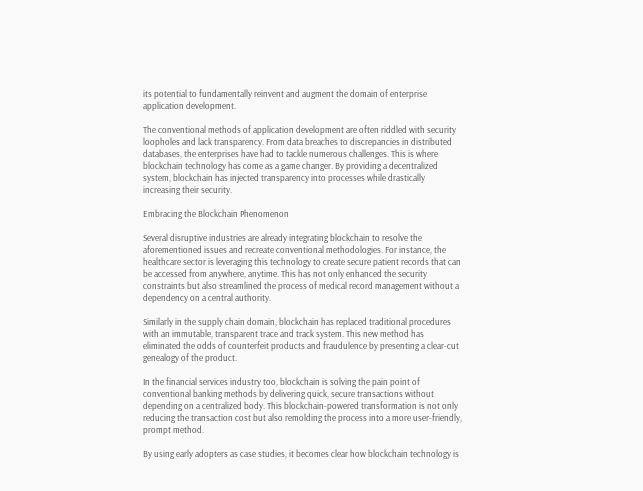its potential to fundamentally reinvent and augment the domain of enterprise application development.

The conventional methods of application development are often riddled with security loopholes and lack transparency. From data breaches to discrepancies in distributed databases, the enterprises have had to tackle numerous challenges. This is where blockchain technology has come as a game changer. By providing a decentralized system, blockchain has injected transparency into processes while drastically increasing their security.

Embracing the Blockchain Phenomenon

Several disruptive industries are already integrating blockchain to resolve the aforementioned issues and recreate conventional methodologies. For instance, the healthcare sector is leveraging this technology to create secure patient records that can be accessed from anywhere, anytime. This has not only enhanced the security constraints but also streamlined the process of medical record management without a dependency on a central authority.

Similarly in the supply chain domain, blockchain has replaced traditional procedures with an immutable, transparent trace and track system. This new method has eliminated the odds of counterfeit products and fraudulence by presenting a clear-cut genealogy of the product.

In the financial services industry too, blockchain is solving the pain point of conventional banking methods by delivering quick, secure transactions without depending on a centralized body. This blockchain-powered transformation is not only reducing the transaction cost but also remolding the process into a more user-friendly, prompt method.

By using early adopters as case studies, it becomes clear how blockchain technology is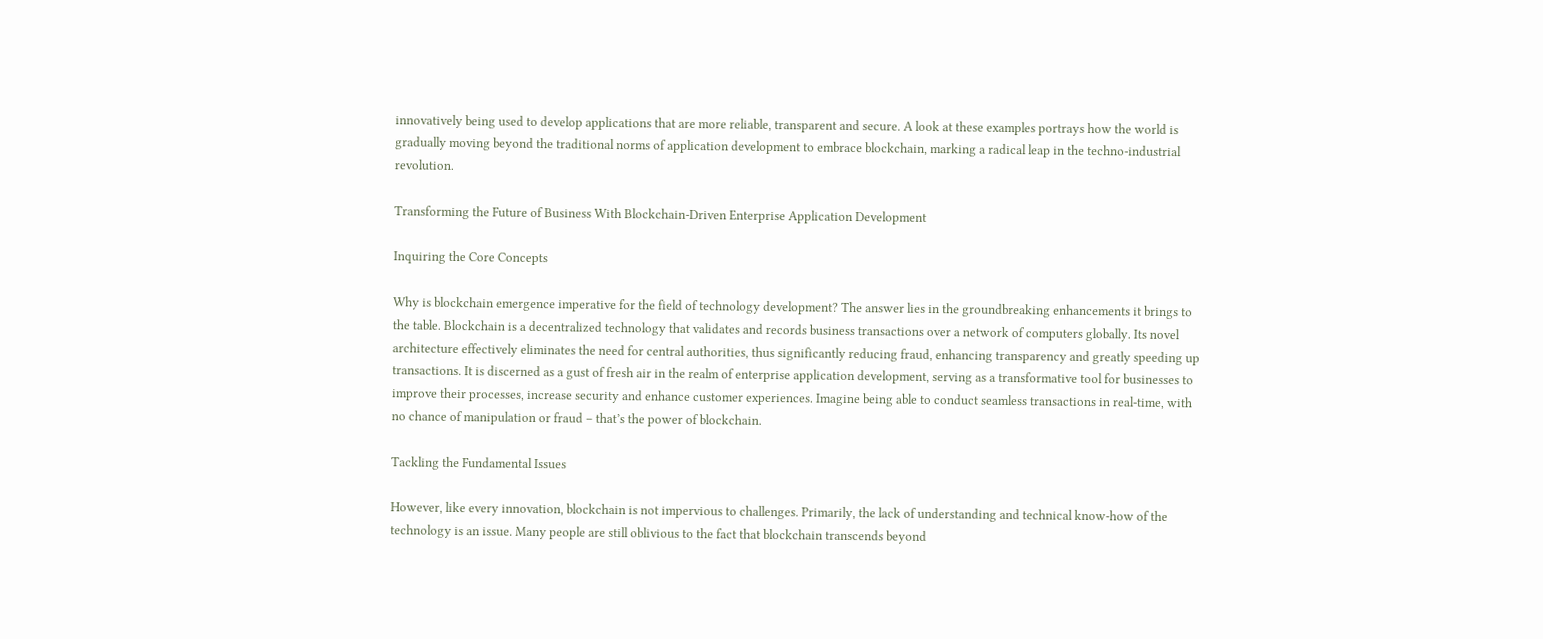innovatively being used to develop applications that are more reliable, transparent and secure. A look at these examples portrays how the world is gradually moving beyond the traditional norms of application development to embrace blockchain, marking a radical leap in the techno-industrial revolution.

Transforming the Future of Business With Blockchain-Driven Enterprise Application Development

Inquiring the Core Concepts

Why is blockchain emergence imperative for the field of technology development? The answer lies in the groundbreaking enhancements it brings to the table. Blockchain is a decentralized technology that validates and records business transactions over a network of computers globally. Its novel architecture effectively eliminates the need for central authorities, thus significantly reducing fraud, enhancing transparency and greatly speeding up transactions. It is discerned as a gust of fresh air in the realm of enterprise application development, serving as a transformative tool for businesses to improve their processes, increase security and enhance customer experiences. Imagine being able to conduct seamless transactions in real-time, with no chance of manipulation or fraud – that’s the power of blockchain.

Tackling the Fundamental Issues

However, like every innovation, blockchain is not impervious to challenges. Primarily, the lack of understanding and technical know-how of the technology is an issue. Many people are still oblivious to the fact that blockchain transcends beyond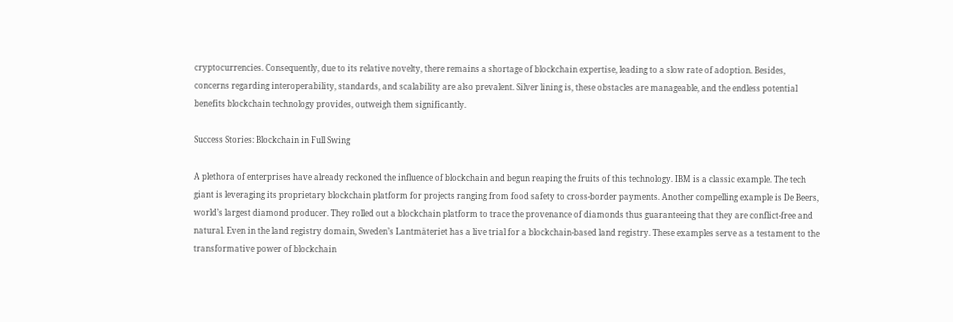cryptocurrencies. Consequently, due to its relative novelty, there remains a shortage of blockchain expertise, leading to a slow rate of adoption. Besides, concerns regarding interoperability, standards, and scalability are also prevalent. Silver lining is, these obstacles are manageable, and the endless potential benefits blockchain technology provides, outweigh them significantly.

Success Stories: Blockchain in Full Swing

A plethora of enterprises have already reckoned the influence of blockchain and begun reaping the fruits of this technology. IBM is a classic example. The tech giant is leveraging its proprietary blockchain platform for projects ranging from food safety to cross-border payments. Another compelling example is De Beers, world’s largest diamond producer. They rolled out a blockchain platform to trace the provenance of diamonds thus guaranteeing that they are conflict-free and natural. Even in the land registry domain, Sweden’s Lantmäteriet has a live trial for a blockchain-based land registry. These examples serve as a testament to the transformative power of blockchain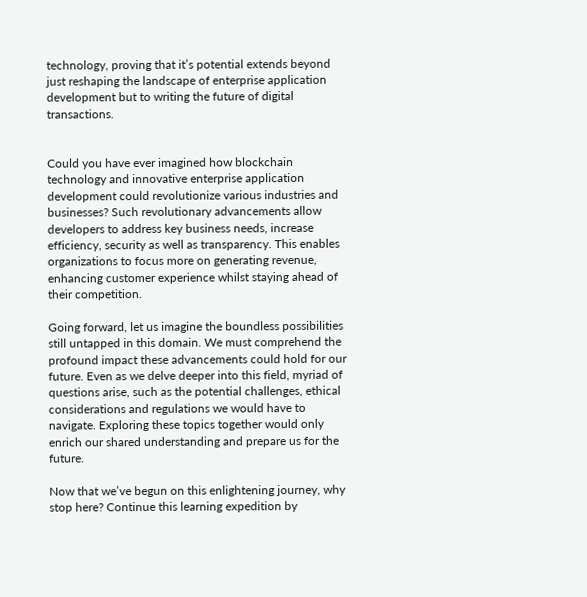technology, proving that it’s potential extends beyond just reshaping the landscape of enterprise application development but to writing the future of digital transactions.


Could you have ever imagined how blockchain technology and innovative enterprise application development could revolutionize various industries and businesses? Such revolutionary advancements allow developers to address key business needs, increase efficiency, security as well as transparency. This enables organizations to focus more on generating revenue, enhancing customer experience whilst staying ahead of their competition.

Going forward, let us imagine the boundless possibilities still untapped in this domain. We must comprehend the profound impact these advancements could hold for our future. Even as we delve deeper into this field, myriad of questions arise, such as the potential challenges, ethical considerations and regulations we would have to navigate. Exploring these topics together would only enrich our shared understanding and prepare us for the future.

Now that we’ve begun on this enlightening journey, why stop here? Continue this learning expedition by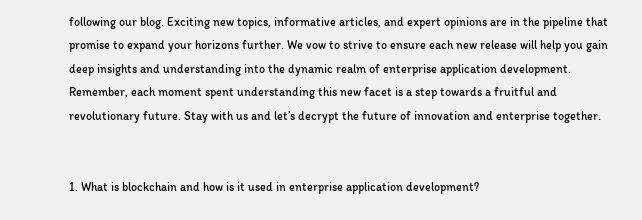following our blog. Exciting new topics, informative articles, and expert opinions are in the pipeline that promise to expand your horizons further. We vow to strive to ensure each new release will help you gain deep insights and understanding into the dynamic realm of enterprise application development. Remember, each moment spent understanding this new facet is a step towards a fruitful and revolutionary future. Stay with us and let’s decrypt the future of innovation and enterprise together.


1. What is blockchain and how is it used in enterprise application development?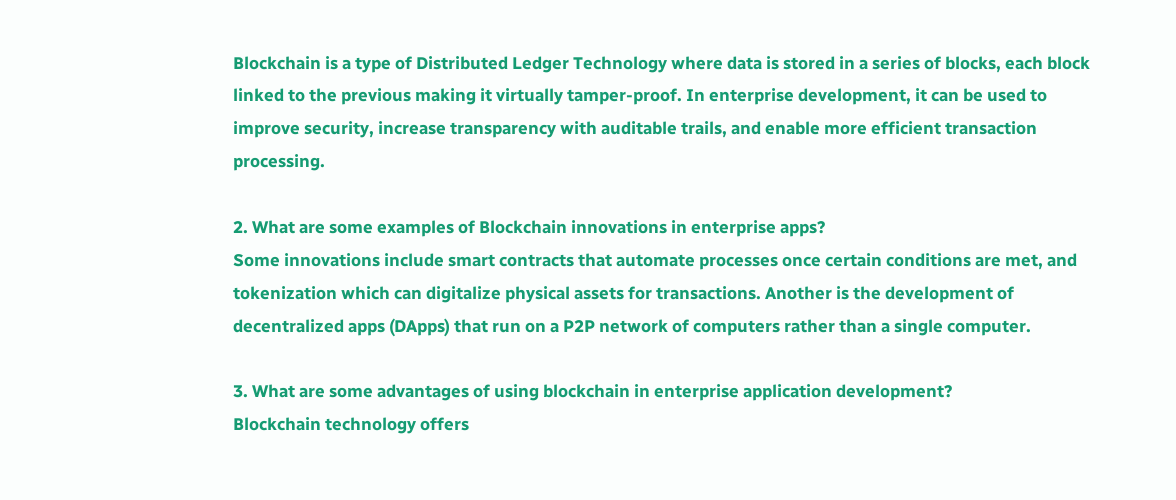Blockchain is a type of Distributed Ledger Technology where data is stored in a series of blocks, each block linked to the previous making it virtually tamper-proof. In enterprise development, it can be used to improve security, increase transparency with auditable trails, and enable more efficient transaction processing.

2. What are some examples of Blockchain innovations in enterprise apps?
Some innovations include smart contracts that automate processes once certain conditions are met, and tokenization which can digitalize physical assets for transactions. Another is the development of decentralized apps (DApps) that run on a P2P network of computers rather than a single computer.

3. What are some advantages of using blockchain in enterprise application development?
Blockchain technology offers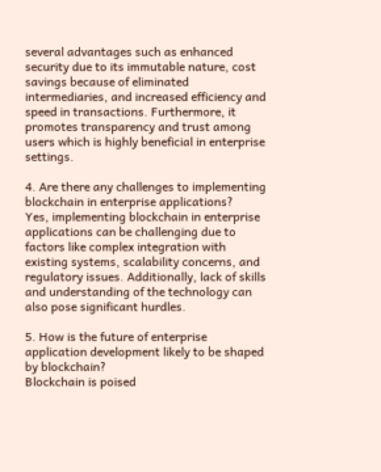several advantages such as enhanced security due to its immutable nature, cost savings because of eliminated intermediaries, and increased efficiency and speed in transactions. Furthermore, it promotes transparency and trust among users which is highly beneficial in enterprise settings.

4. Are there any challenges to implementing blockchain in enterprise applications?
Yes, implementing blockchain in enterprise applications can be challenging due to factors like complex integration with existing systems, scalability concerns, and regulatory issues. Additionally, lack of skills and understanding of the technology can also pose significant hurdles.

5. How is the future of enterprise application development likely to be shaped by blockchain?
Blockchain is poised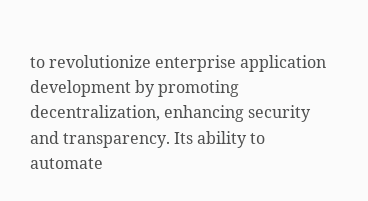to revolutionize enterprise application development by promoting decentralization, enhancing security and transparency. Its ability to automate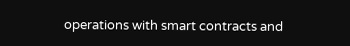operations with smart contracts and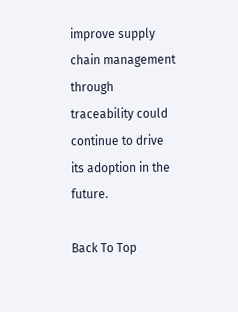improve supply chain management through traceability could continue to drive its adoption in the future.

Back To Top